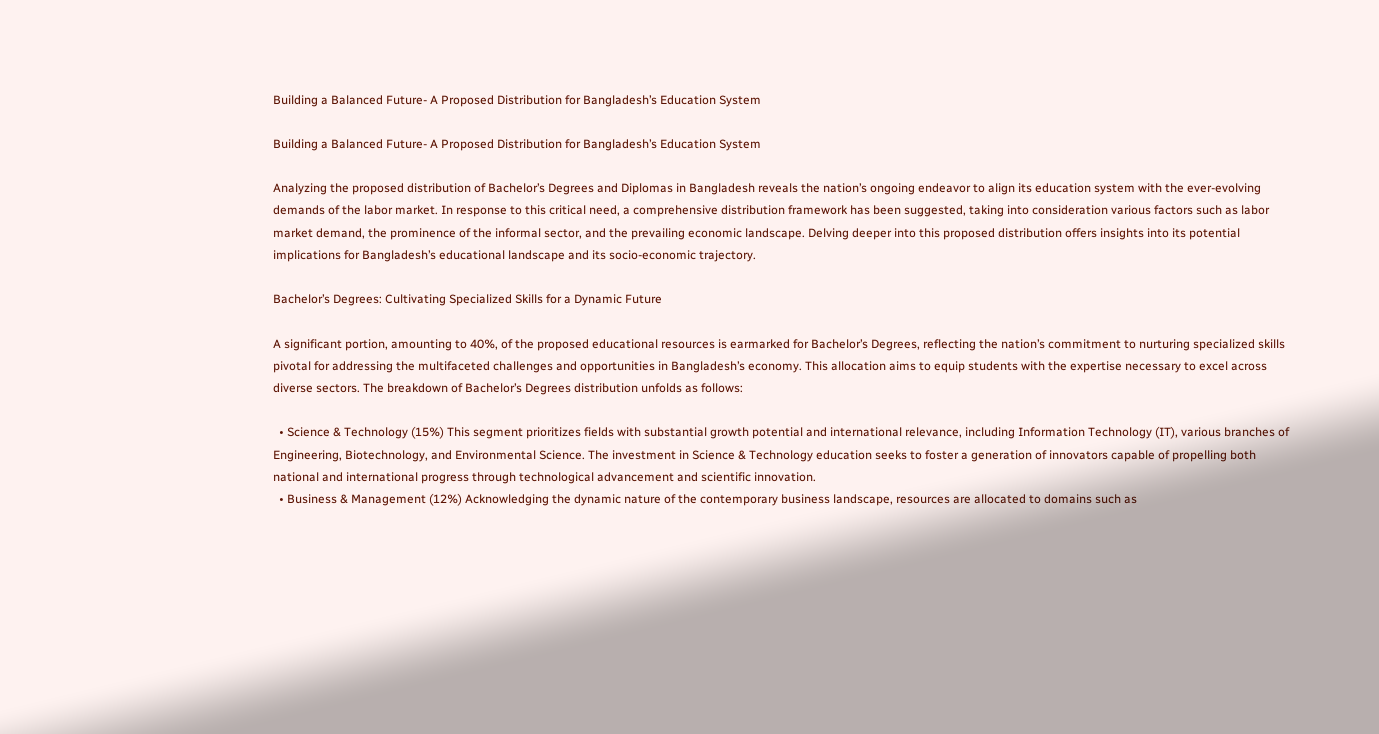Building a Balanced Future- A Proposed Distribution for Bangladesh’s Education System

Building a Balanced Future- A Proposed Distribution for Bangladesh’s Education System

Analyzing the proposed distribution of Bachelor’s Degrees and Diplomas in Bangladesh reveals the nation’s ongoing endeavor to align its education system with the ever-evolving demands of the labor market. In response to this critical need, a comprehensive distribution framework has been suggested, taking into consideration various factors such as labor market demand, the prominence of the informal sector, and the prevailing economic landscape. Delving deeper into this proposed distribution offers insights into its potential implications for Bangladesh’s educational landscape and its socio-economic trajectory.

Bachelor’s Degrees: Cultivating Specialized Skills for a Dynamic Future

A significant portion, amounting to 40%, of the proposed educational resources is earmarked for Bachelor’s Degrees, reflecting the nation’s commitment to nurturing specialized skills pivotal for addressing the multifaceted challenges and opportunities in Bangladesh’s economy. This allocation aims to equip students with the expertise necessary to excel across diverse sectors. The breakdown of Bachelor’s Degrees distribution unfolds as follows:

  • Science & Technology (15%) This segment prioritizes fields with substantial growth potential and international relevance, including Information Technology (IT), various branches of Engineering, Biotechnology, and Environmental Science. The investment in Science & Technology education seeks to foster a generation of innovators capable of propelling both national and international progress through technological advancement and scientific innovation.
  • Business & Management (12%) Acknowledging the dynamic nature of the contemporary business landscape, resources are allocated to domains such as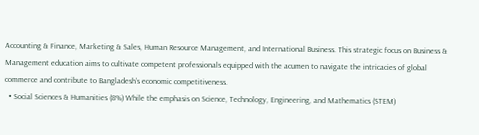Accounting & Finance, Marketing & Sales, Human Resource Management, and International Business. This strategic focus on Business & Management education aims to cultivate competent professionals equipped with the acumen to navigate the intricacies of global commerce and contribute to Bangladesh’s economic competitiveness.
  • Social Sciences & Humanities (8%) While the emphasis on Science, Technology, Engineering, and Mathematics (STEM)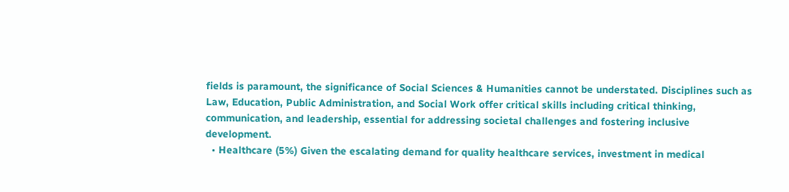fields is paramount, the significance of Social Sciences & Humanities cannot be understated. Disciplines such as Law, Education, Public Administration, and Social Work offer critical skills including critical thinking, communication, and leadership, essential for addressing societal challenges and fostering inclusive development.
  • Healthcare (5%) Given the escalating demand for quality healthcare services, investment in medical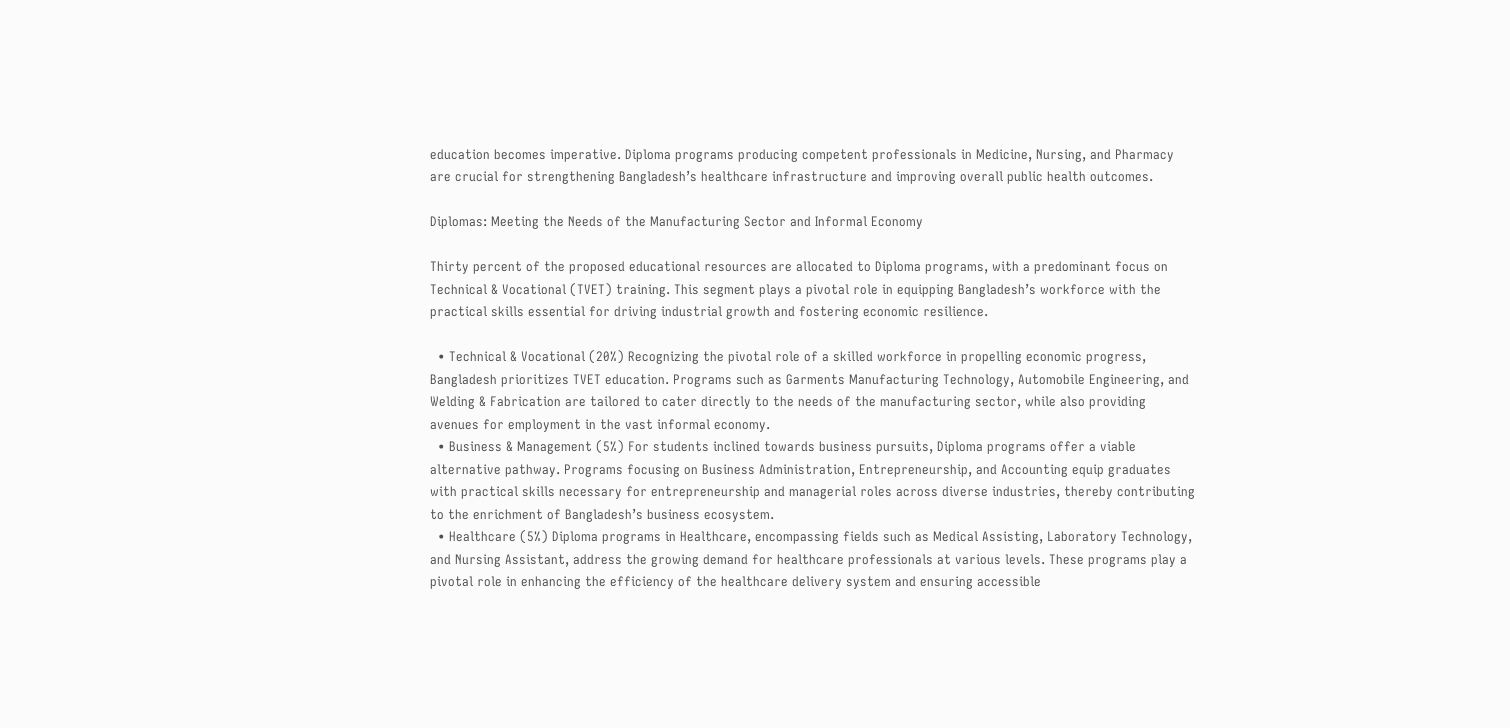education becomes imperative. Diploma programs producing competent professionals in Medicine, Nursing, and Pharmacy are crucial for strengthening Bangladesh’s healthcare infrastructure and improving overall public health outcomes.

Diplomas: Meeting the Needs of the Manufacturing Sector and Informal Economy

Thirty percent of the proposed educational resources are allocated to Diploma programs, with a predominant focus on Technical & Vocational (TVET) training. This segment plays a pivotal role in equipping Bangladesh’s workforce with the practical skills essential for driving industrial growth and fostering economic resilience.

  • Technical & Vocational (20%) Recognizing the pivotal role of a skilled workforce in propelling economic progress, Bangladesh prioritizes TVET education. Programs such as Garments Manufacturing Technology, Automobile Engineering, and Welding & Fabrication are tailored to cater directly to the needs of the manufacturing sector, while also providing avenues for employment in the vast informal economy.
  • Business & Management (5%) For students inclined towards business pursuits, Diploma programs offer a viable alternative pathway. Programs focusing on Business Administration, Entrepreneurship, and Accounting equip graduates with practical skills necessary for entrepreneurship and managerial roles across diverse industries, thereby contributing to the enrichment of Bangladesh’s business ecosystem.
  • Healthcare (5%) Diploma programs in Healthcare, encompassing fields such as Medical Assisting, Laboratory Technology, and Nursing Assistant, address the growing demand for healthcare professionals at various levels. These programs play a pivotal role in enhancing the efficiency of the healthcare delivery system and ensuring accessible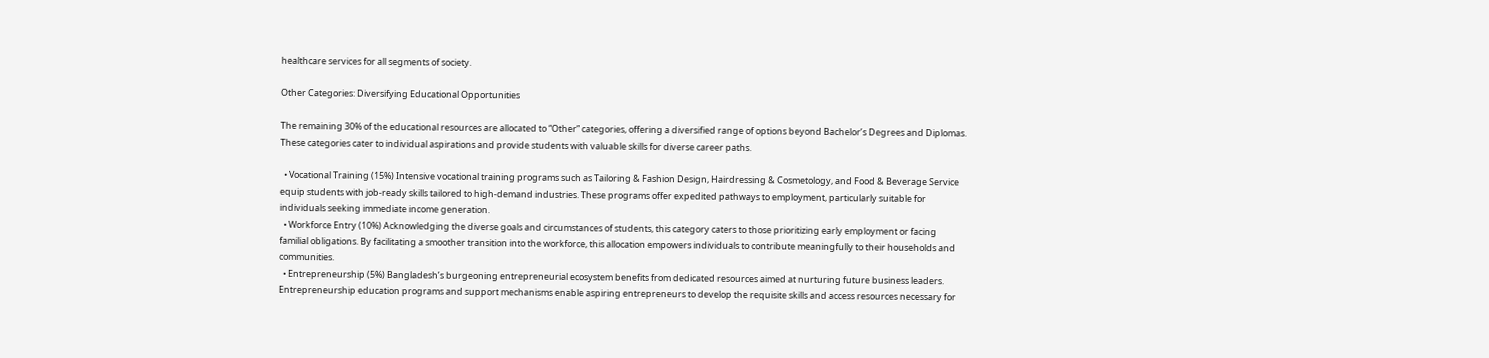healthcare services for all segments of society.

Other Categories: Diversifying Educational Opportunities

The remaining 30% of the educational resources are allocated to “Other” categories, offering a diversified range of options beyond Bachelor’s Degrees and Diplomas. These categories cater to individual aspirations and provide students with valuable skills for diverse career paths.

  • Vocational Training (15%) Intensive vocational training programs such as Tailoring & Fashion Design, Hairdressing & Cosmetology, and Food & Beverage Service equip students with job-ready skills tailored to high-demand industries. These programs offer expedited pathways to employment, particularly suitable for individuals seeking immediate income generation.
  • Workforce Entry (10%) Acknowledging the diverse goals and circumstances of students, this category caters to those prioritizing early employment or facing familial obligations. By facilitating a smoother transition into the workforce, this allocation empowers individuals to contribute meaningfully to their households and communities.
  • Entrepreneurship (5%) Bangladesh’s burgeoning entrepreneurial ecosystem benefits from dedicated resources aimed at nurturing future business leaders. Entrepreneurship education programs and support mechanisms enable aspiring entrepreneurs to develop the requisite skills and access resources necessary for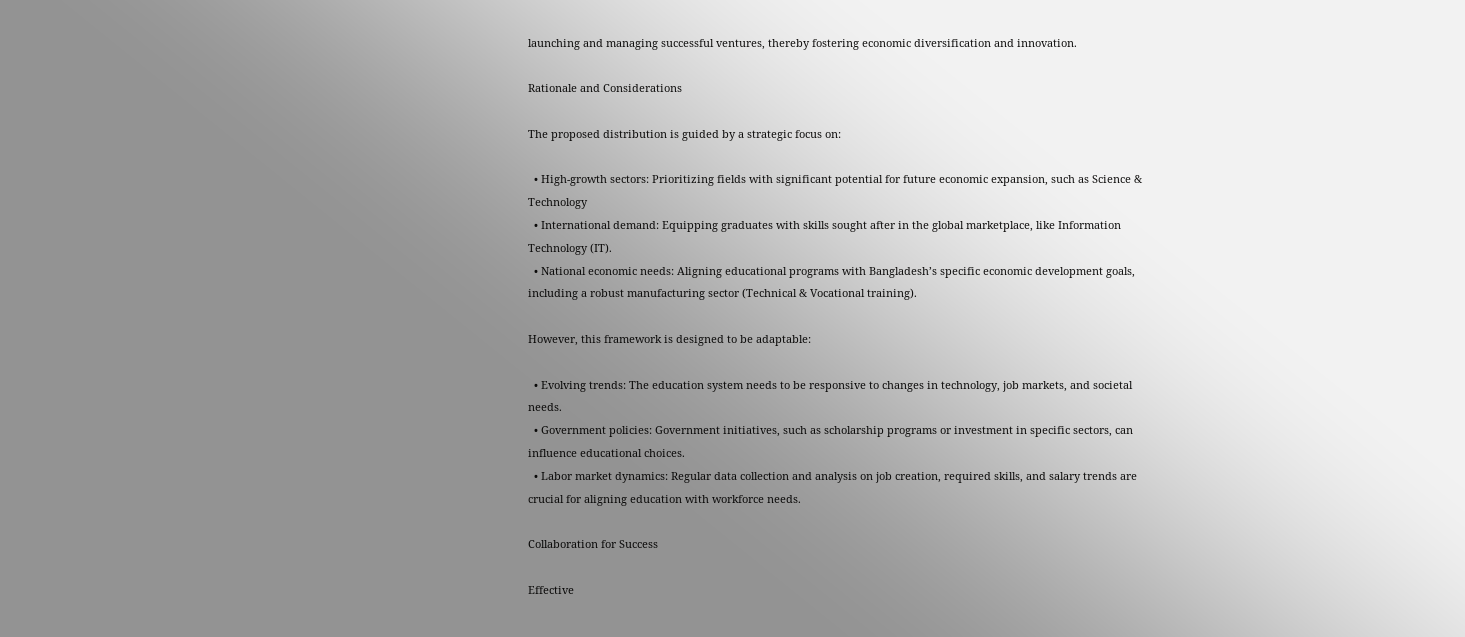launching and managing successful ventures, thereby fostering economic diversification and innovation.

Rationale and Considerations

The proposed distribution is guided by a strategic focus on:

  • High-growth sectors: Prioritizing fields with significant potential for future economic expansion, such as Science & Technology
  • International demand: Equipping graduates with skills sought after in the global marketplace, like Information Technology (IT).
  • National economic needs: Aligning educational programs with Bangladesh’s specific economic development goals, including a robust manufacturing sector (Technical & Vocational training).

However, this framework is designed to be adaptable:

  • Evolving trends: The education system needs to be responsive to changes in technology, job markets, and societal needs.
  • Government policies: Government initiatives, such as scholarship programs or investment in specific sectors, can influence educational choices.
  • Labor market dynamics: Regular data collection and analysis on job creation, required skills, and salary trends are crucial for aligning education with workforce needs.

Collaboration for Success

Effective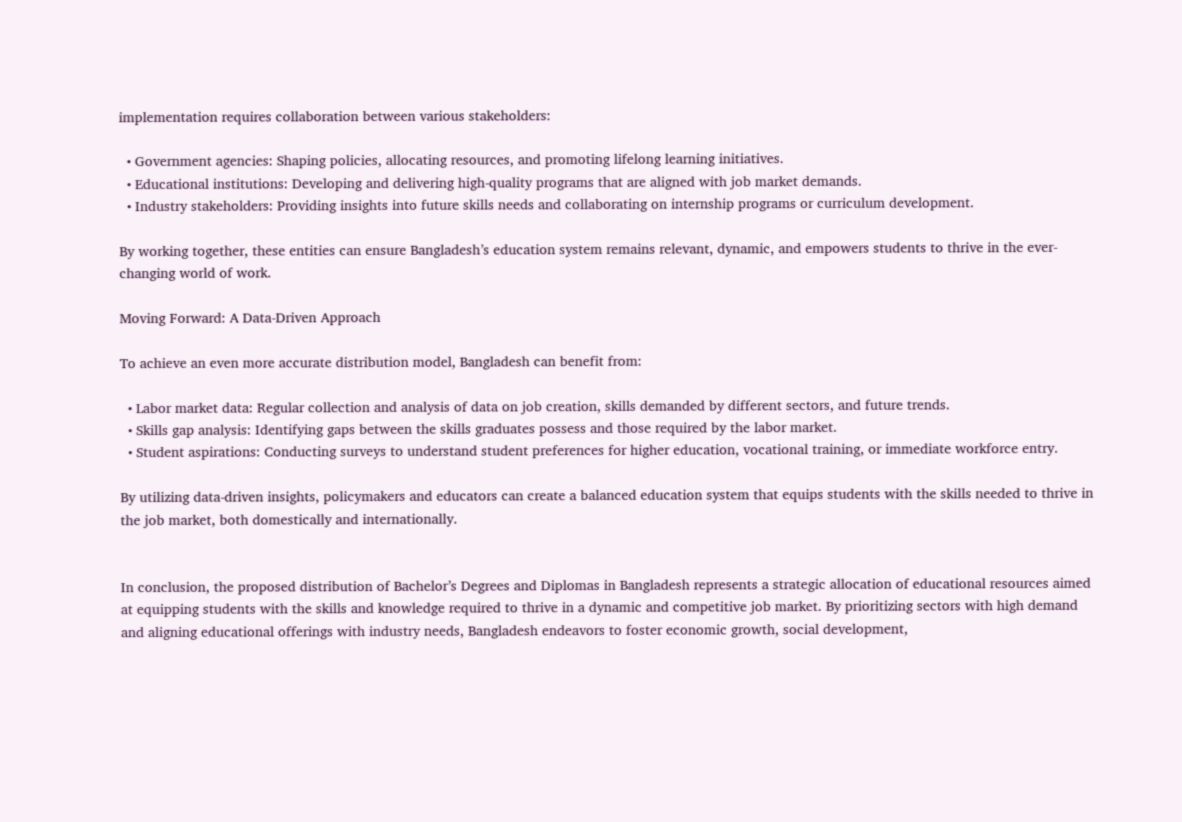implementation requires collaboration between various stakeholders:

  • Government agencies: Shaping policies, allocating resources, and promoting lifelong learning initiatives.
  • Educational institutions: Developing and delivering high-quality programs that are aligned with job market demands.
  • Industry stakeholders: Providing insights into future skills needs and collaborating on internship programs or curriculum development.

By working together, these entities can ensure Bangladesh’s education system remains relevant, dynamic, and empowers students to thrive in the ever-changing world of work.

Moving Forward: A Data-Driven Approach

To achieve an even more accurate distribution model, Bangladesh can benefit from:

  • Labor market data: Regular collection and analysis of data on job creation, skills demanded by different sectors, and future trends.
  • Skills gap analysis: Identifying gaps between the skills graduates possess and those required by the labor market.
  • Student aspirations: Conducting surveys to understand student preferences for higher education, vocational training, or immediate workforce entry.

By utilizing data-driven insights, policymakers and educators can create a balanced education system that equips students with the skills needed to thrive in the job market, both domestically and internationally.


In conclusion, the proposed distribution of Bachelor’s Degrees and Diplomas in Bangladesh represents a strategic allocation of educational resources aimed at equipping students with the skills and knowledge required to thrive in a dynamic and competitive job market. By prioritizing sectors with high demand and aligning educational offerings with industry needs, Bangladesh endeavors to foster economic growth, social development,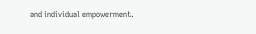and individual empowerment.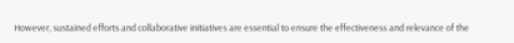However, sustained efforts and collaborative initiatives are essential to ensure the effectiveness and relevance of the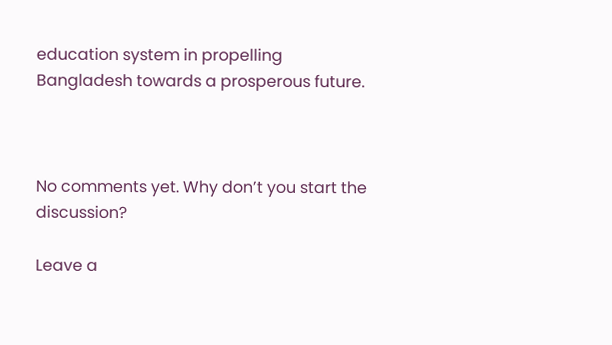education system in propelling Bangladesh towards a prosperous future.



No comments yet. Why don’t you start the discussion?

Leave a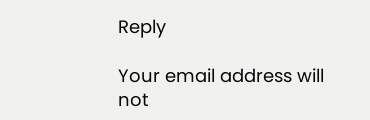Reply

Your email address will not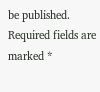be published. Required fields are marked *